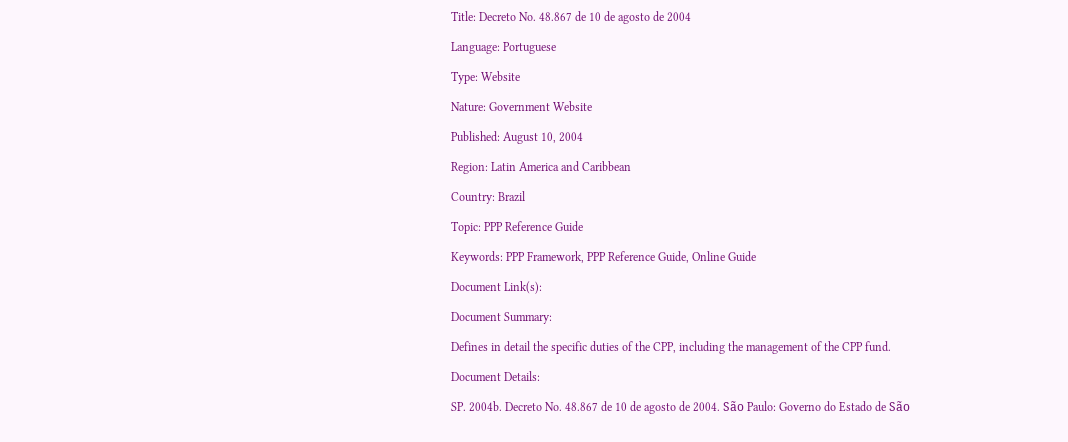Title: Decreto No. 48.867 de 10 de agosto de 2004

Language: Portuguese

Type: Website

Nature: Government Website

Published: August 10, 2004

Region: Latin America and Caribbean

Country: Brazil

Topic: PPP Reference Guide

Keywords: PPP Framework, PPP Reference Guide, Online Guide

Document Link(s):

Document Summary:

Defines in detail the specific duties of the CPP, including the management of the CPP fund.

Document Details:

SP. 2004b. Decreto No. 48.867 de 10 de agosto de 2004. São Paulo: Governo do Estado de São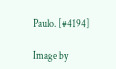Paulo. [#4194]

Image by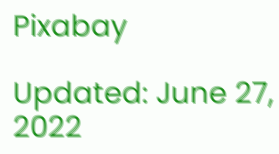Pixabay

Updated: June 27, 2022